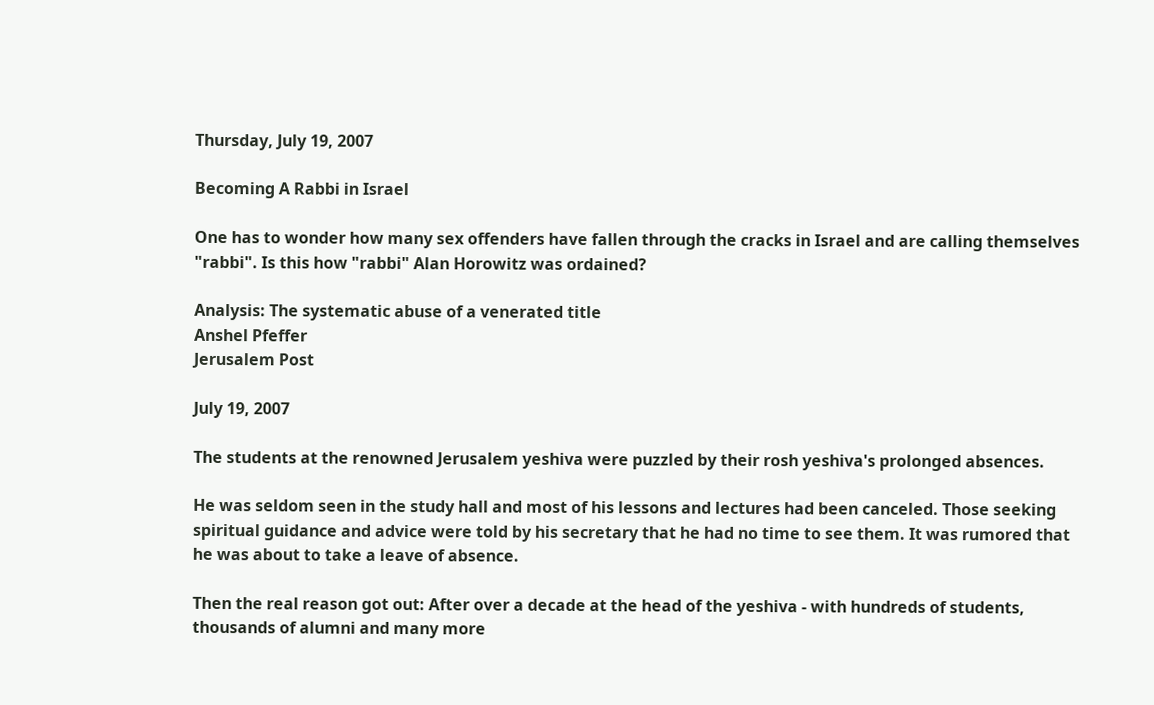Thursday, July 19, 2007

Becoming A Rabbi in Israel

One has to wonder how many sex offenders have fallen through the cracks in Israel and are calling themselves "rabbi". Is this how "rabbi" Alan Horowitz was ordained?

Analysis: The systematic abuse of a venerated title
Anshel Pfeffer
Jerusalem Post

July 19, 2007

The students at the renowned Jerusalem yeshiva were puzzled by their rosh yeshiva's prolonged absences.

He was seldom seen in the study hall and most of his lessons and lectures had been canceled. Those seeking spiritual guidance and advice were told by his secretary that he had no time to see them. It was rumored that he was about to take a leave of absence.

Then the real reason got out: After over a decade at the head of the yeshiva - with hundreds of students, thousands of alumni and many more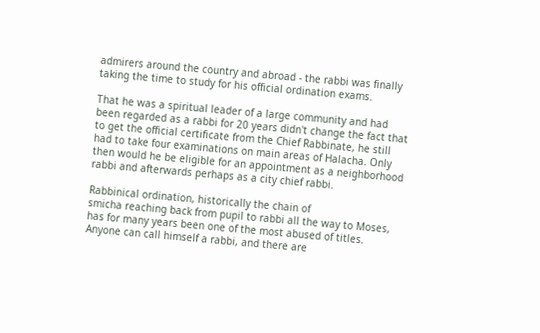admirers around the country and abroad - the rabbi was finally taking the time to study for his official ordination exams.

That he was a spiritual leader of a large community and had been regarded as a rabbi for 20 years didn't change the fact that to get the official certificate from the Chief Rabbinate, he still had to take four examinations on main areas of Halacha. Only then would he be eligible for an appointment as a neighborhood rabbi and afterwards perhaps as a city chief rabbi.

Rabbinical ordination, historically the chain of
smicha reaching back from pupil to rabbi all the way to Moses, has for many years been one of the most abused of titles. Anyone can call himself a rabbi, and there are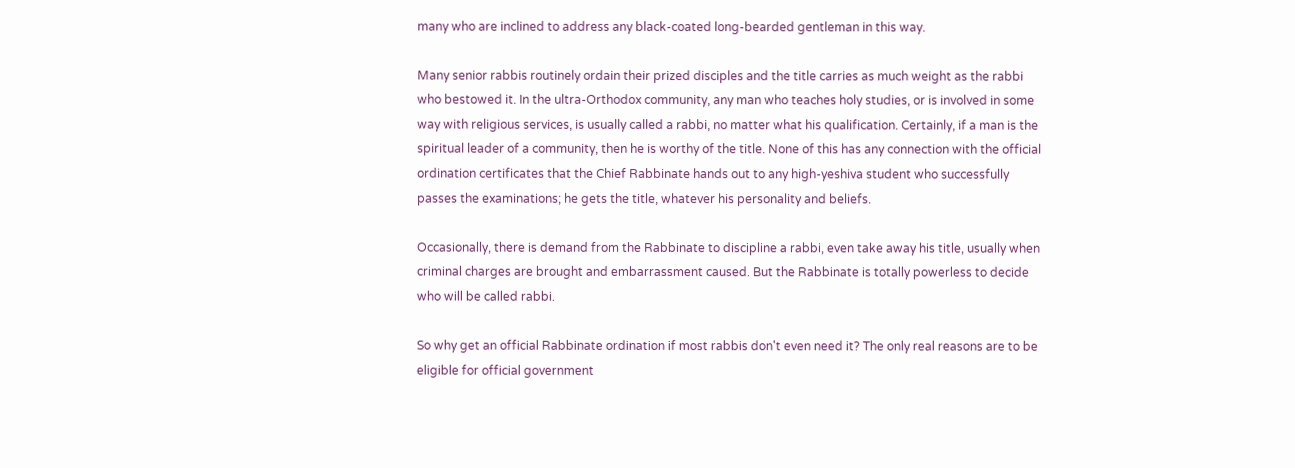many who are inclined to address any black-coated long-bearded gentleman in this way.

Many senior rabbis routinely ordain their prized disciples and the title carries as much weight as the rabbi who bestowed it. In the ultra-Orthodox community, any man who teaches holy studies, or is involved in some way with religious services, is usually called a rabbi, no matter what his qualification. Certainly, if a man is the spiritual leader of a community, then he is worthy of the title. None of this has any connection with the official ordination certificates that the Chief Rabbinate hands out to any high-yeshiva student who successfully passes the examinations; he gets the title, whatever his personality and beliefs.

Occasionally, there is demand from the Rabbinate to discipline a rabbi, even take away his title, usually when criminal charges are brought and embarrassment caused. But the Rabbinate is totally powerless to decide who will be called rabbi.

So why get an official Rabbinate ordination if most rabbis don't even need it? The only real reasons are to be eligible for official government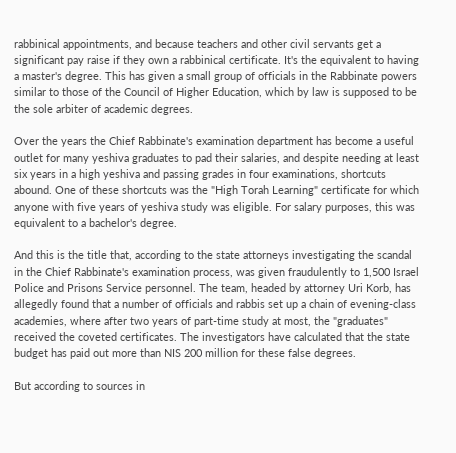rabbinical appointments, and because teachers and other civil servants get a significant pay raise if they own a rabbinical certificate. It's the equivalent to having a master's degree. This has given a small group of officials in the Rabbinate powers similar to those of the Council of Higher Education, which by law is supposed to be the sole arbiter of academic degrees.

Over the years the Chief Rabbinate's examination department has become a useful outlet for many yeshiva graduates to pad their salaries, and despite needing at least six years in a high yeshiva and passing grades in four examinations, shortcuts abound. One of these shortcuts was the "High Torah Learning" certificate for which anyone with five years of yeshiva study was eligible. For salary purposes, this was equivalent to a bachelor's degree.

And this is the title that, according to the state attorneys investigating the scandal in the Chief Rabbinate's examination process, was given fraudulently to 1,500 Israel Police and Prisons Service personnel. The team, headed by attorney Uri Korb, has allegedly found that a number of officials and rabbis set up a chain of evening-class academies, where after two years of part-time study at most, the "graduates" received the coveted certificates. The investigators have calculated that the state budget has paid out more than NIS 200 million for these false degrees.

But according to sources in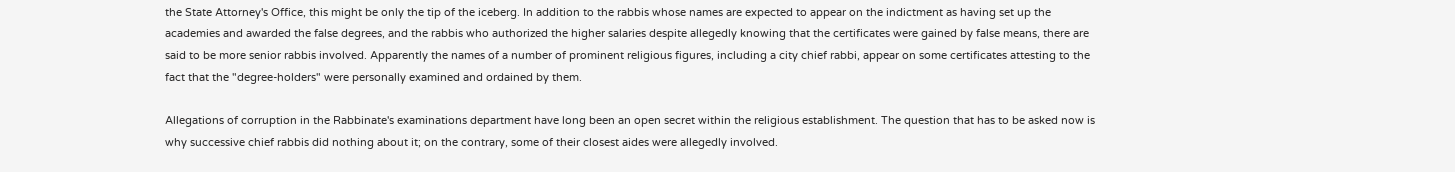the State Attorney's Office, this might be only the tip of the iceberg. In addition to the rabbis whose names are expected to appear on the indictment as having set up the academies and awarded the false degrees, and the rabbis who authorized the higher salaries despite allegedly knowing that the certificates were gained by false means, there are said to be more senior rabbis involved. Apparently the names of a number of prominent religious figures, including a city chief rabbi, appear on some certificates attesting to the fact that the "degree-holders" were personally examined and ordained by them.

Allegations of corruption in the Rabbinate's examinations department have long been an open secret within the religious establishment. The question that has to be asked now is why successive chief rabbis did nothing about it; on the contrary, some of their closest aides were allegedly involved.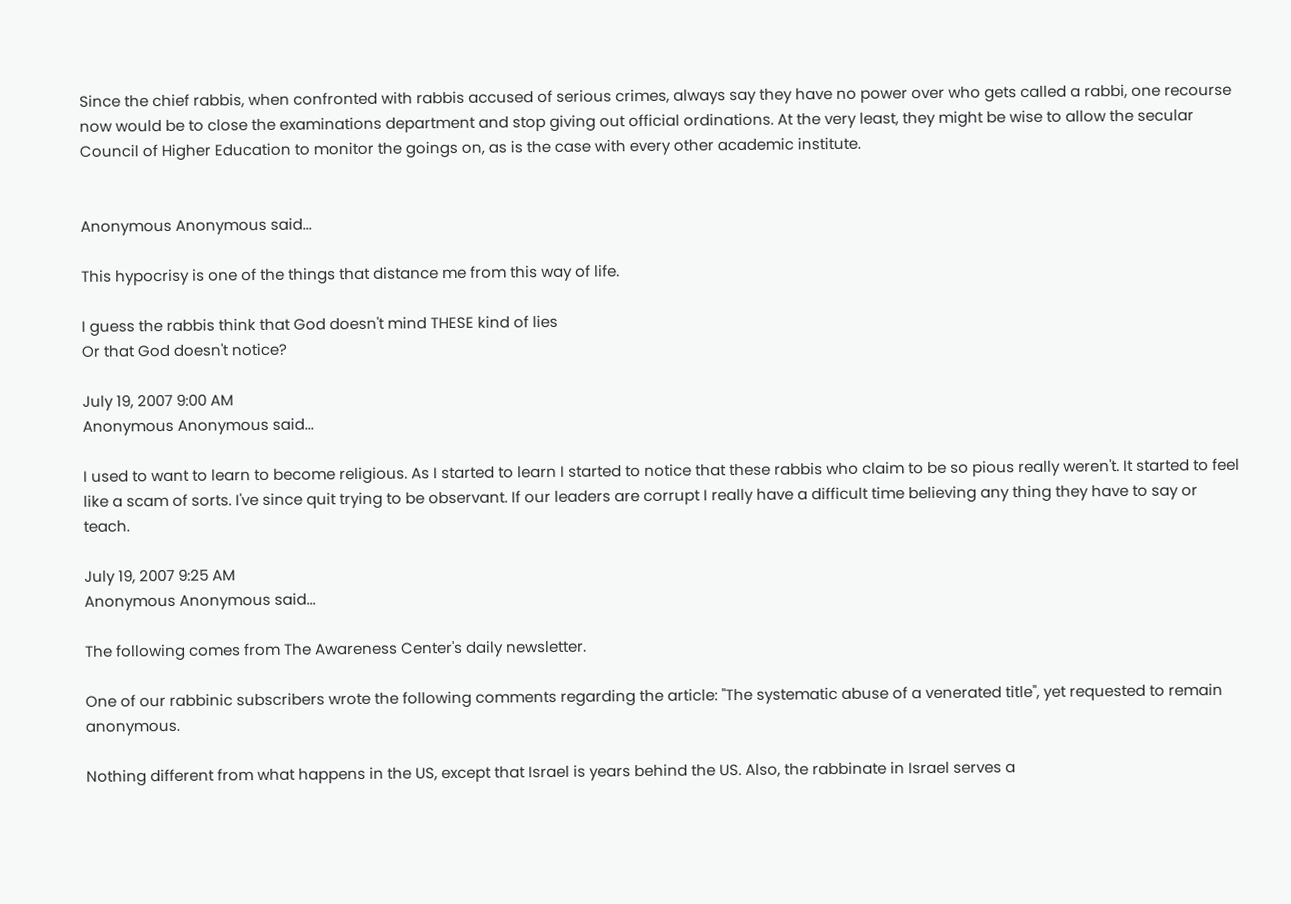Since the chief rabbis, when confronted with rabbis accused of serious crimes, always say they have no power over who gets called a rabbi, one recourse now would be to close the examinations department and stop giving out official ordinations. At the very least, they might be wise to allow the secular Council of Higher Education to monitor the goings on, as is the case with every other academic institute.


Anonymous Anonymous said...

This hypocrisy is one of the things that distance me from this way of life.

I guess the rabbis think that God doesn't mind THESE kind of lies
Or that God doesn't notice?

July 19, 2007 9:00 AM
Anonymous Anonymous said...

I used to want to learn to become religious. As I started to learn I started to notice that these rabbis who claim to be so pious really weren't. It started to feel like a scam of sorts. I've since quit trying to be observant. If our leaders are corrupt I really have a difficult time believing any thing they have to say or teach.

July 19, 2007 9:25 AM
Anonymous Anonymous said...

The following comes from The Awareness Center's daily newsletter.

One of our rabbinic subscribers wrote the following comments regarding the article: "The systematic abuse of a venerated title", yet requested to remain anonymous.

Nothing different from what happens in the US, except that Israel is years behind the US. Also, the rabbinate in Israel serves a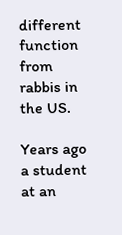different function from rabbis in the US.

Years ago a student at an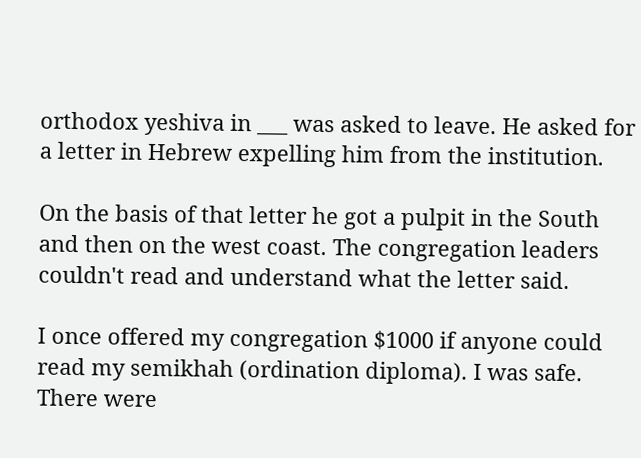orthodox yeshiva in ___ was asked to leave. He asked for a letter in Hebrew expelling him from the institution.

On the basis of that letter he got a pulpit in the South and then on the west coast. The congregation leaders couldn't read and understand what the letter said.

I once offered my congregation $1000 if anyone could read my semikhah (ordination diploma). I was safe. There were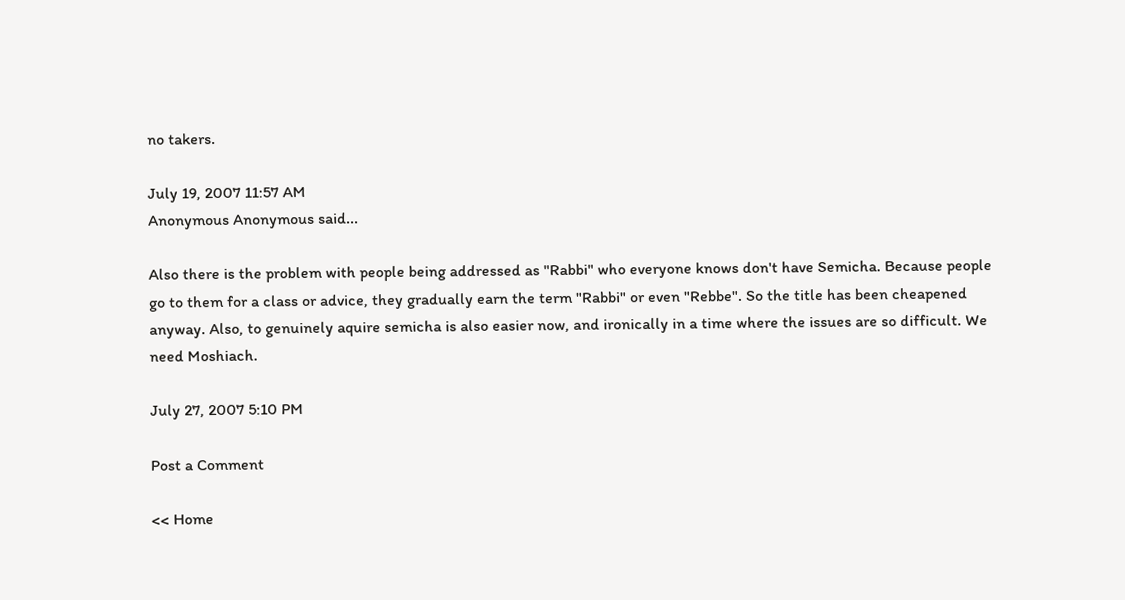no takers.

July 19, 2007 11:57 AM
Anonymous Anonymous said...

Also there is the problem with people being addressed as "Rabbi" who everyone knows don't have Semicha. Because people go to them for a class or advice, they gradually earn the term "Rabbi" or even "Rebbe". So the title has been cheapened anyway. Also, to genuinely aquire semicha is also easier now, and ironically in a time where the issues are so difficult. We need Moshiach.

July 27, 2007 5:10 PM

Post a Comment

<< Home